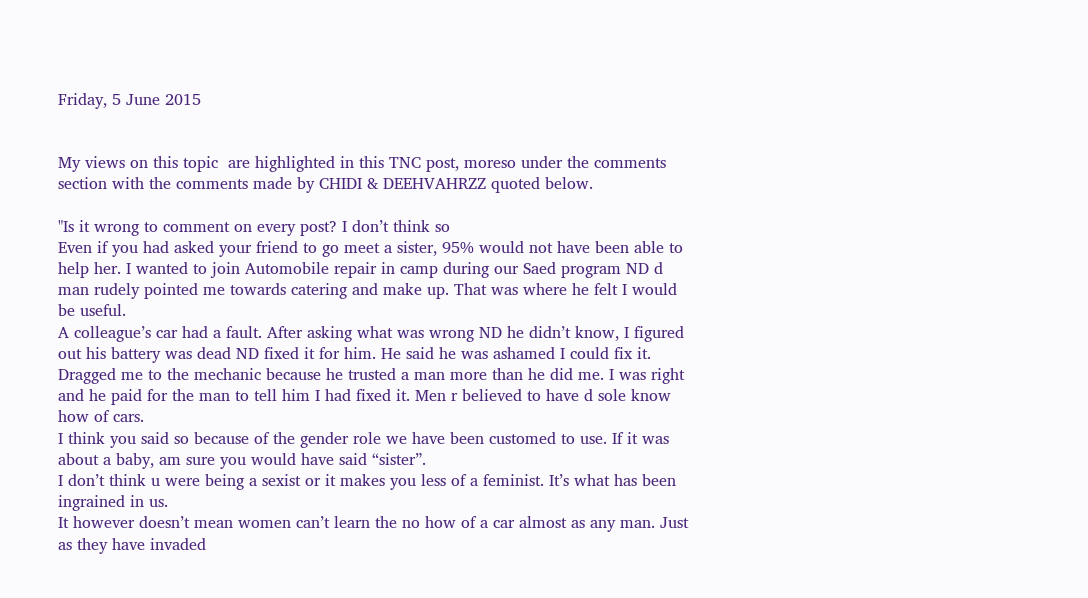Friday, 5 June 2015


My views on this topic  are highlighted in this TNC post, moreso under the comments section with the comments made by CHIDI & DEEHVAHRZZ quoted below.

"Is it wrong to comment on every post? I don’t think so
Even if you had asked your friend to go meet a sister, 95% would not have been able to help her. I wanted to join Automobile repair in camp during our Saed program ND d man rudely pointed me towards catering and make up. That was where he felt I would be useful.
A colleague’s car had a fault. After asking what was wrong ND he didn’t know, I figured out his battery was dead ND fixed it for him. He said he was ashamed I could fix it. Dragged me to the mechanic because he trusted a man more than he did me. I was right and he paid for the man to tell him I had fixed it. Men r believed to have d sole know how of cars.
I think you said so because of the gender role we have been customed to use. If it was about a baby, am sure you would have said “sister”.
I don’t think u were being a sexist or it makes you less of a feminist. It’s what has been ingrained in us.
It however doesn’t mean women can’t learn the no how of a car almost as any man. Just as they have invaded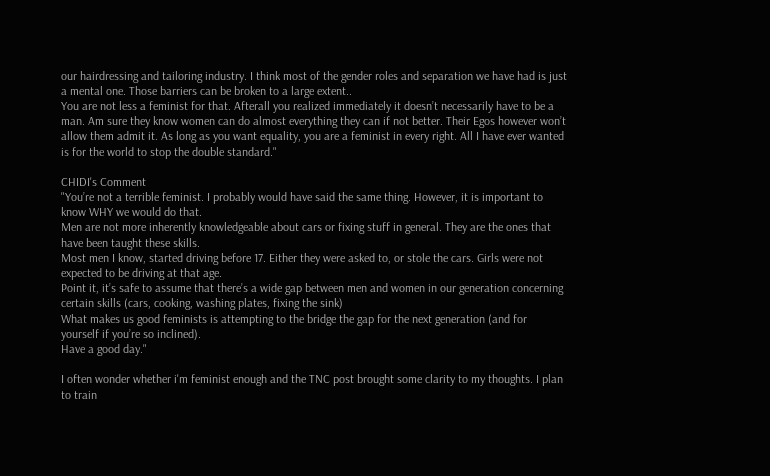our hairdressing and tailoring industry. I think most of the gender roles and separation we have had is just a mental one. Those barriers can be broken to a large extent..
You are not less a feminist for that. Afterall you realized immediately it doesn’t necessarily have to be a man. Am sure they know women can do almost everything they can if not better. Their Egos however won’t allow them admit it. As long as you want equality, you are a feminist in every right. All I have ever wanted is for the world to stop the double standard."

CHIDI's Comment
"You’re not a terrible feminist. I probably would have said the same thing. However, it is important to know WHY we would do that.
Men are not more inherently knowledgeable about cars or fixing stuff in general. They are the ones that have been taught these skills.
Most men I know, started driving before 17. Either they were asked to, or stole the cars. Girls were not expected to be driving at that age.
Point it, it’s safe to assume that there’s a wide gap between men and women in our generation concerning certain skills (cars, cooking, washing plates, fixing the sink)
What makes us good feminists is attempting to the bridge the gap for the next generation (and for yourself if you’re so inclined).
Have a good day."

I often wonder whether i'm feminist enough and the TNC post brought some clarity to my thoughts. I plan to train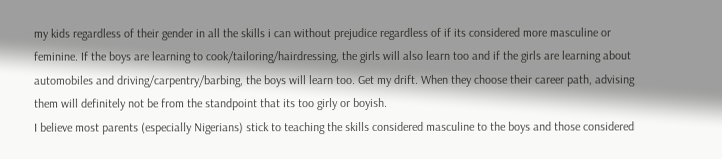my kids regardless of their gender in all the skills i can without prejudice regardless of if its considered more masculine or feminine. If the boys are learning to cook/tailoring/hairdressing, the girls will also learn too and if the girls are learning about automobiles and driving/carpentry/barbing, the boys will learn too. Get my drift. When they choose their career path, advising them will definitely not be from the standpoint that its too girly or boyish.
I believe most parents (especially Nigerians) stick to teaching the skills considered masculine to the boys and those considered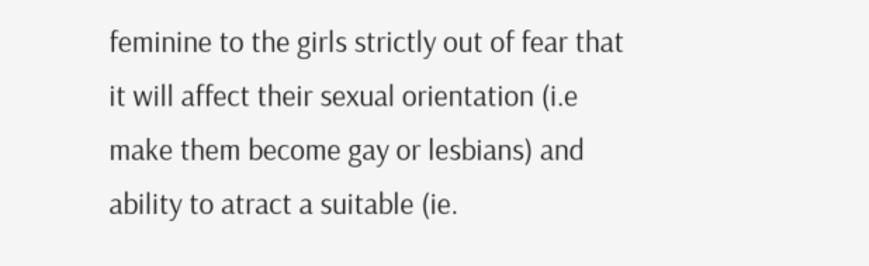feminine to the girls strictly out of fear that it will affect their sexual orientation (i.e make them become gay or lesbians) and ability to atract a suitable (ie.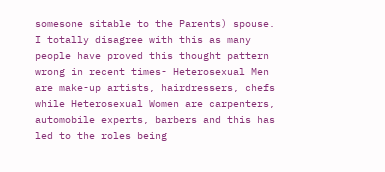somesone sitable to the Parents) spouse. I totally disagree with this as many people have proved this thought pattern wrong in recent times- Heterosexual Men are make-up artists, hairdressers, chefs while Heterosexual Women are carpenters, automobile experts, barbers and this has led to the roles being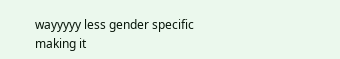wayyyyy less gender specific making it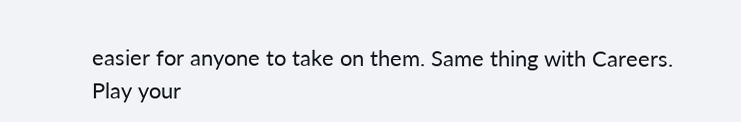easier for anyone to take on them. Same thing with Careers.
Play your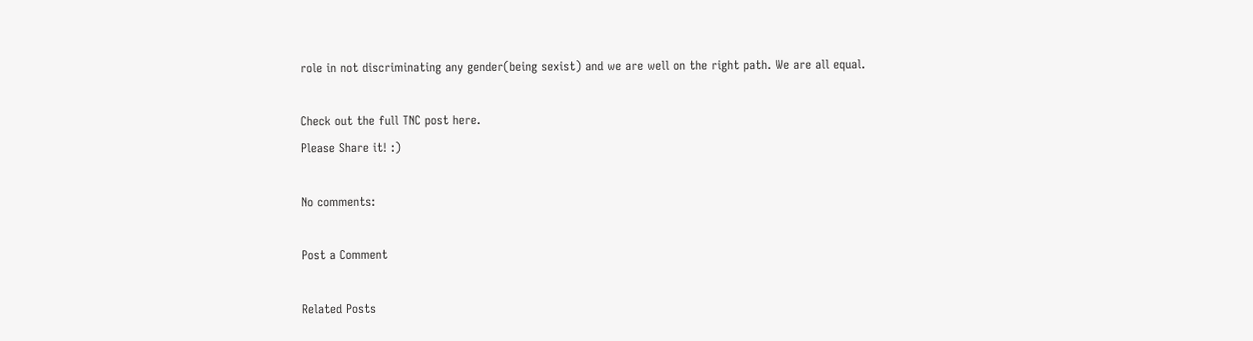role in not discriminating any gender(being sexist) and we are well on the right path. We are all equal.

Check out the full TNC post here.
Please Share it! :)

No comments:

Post a Comment

Related Posts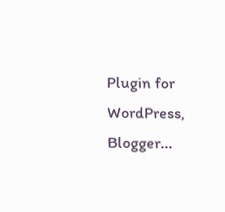Plugin for WordPress, Blogger...